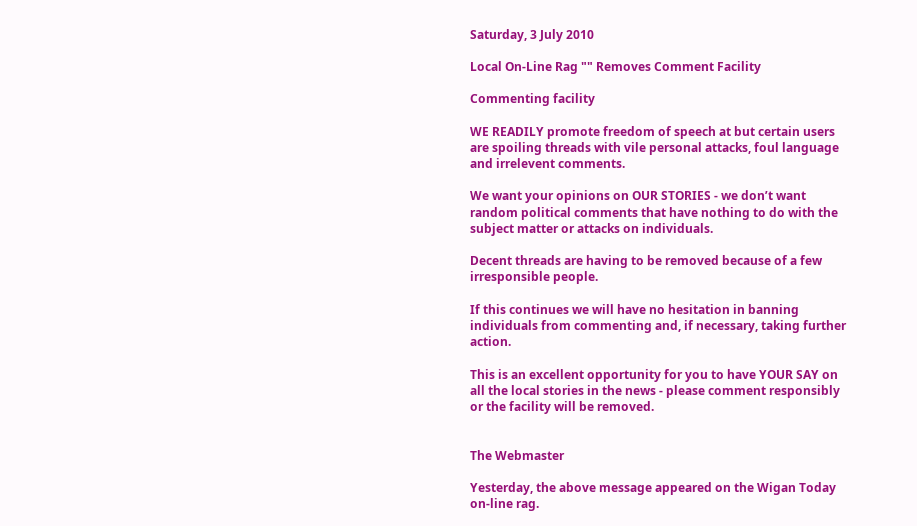Saturday, 3 July 2010

Local On-Line Rag "" Removes Comment Facility

Commenting facility

WE READILY promote freedom of speech at but certain users are spoiling threads with vile personal attacks, foul language and irrelevent comments.

We want your opinions on OUR STORIES - we don’t want random political comments that have nothing to do with the subject matter or attacks on individuals.

Decent threads are having to be removed because of a few irresponsible people.

If this continues we will have no hesitation in banning individuals from commenting and, if necessary, taking further action.

This is an excellent opportunity for you to have YOUR SAY on all the local stories in the news - please comment responsibly or the facility will be removed.


The Webmaster

Yesterday, the above message appeared on the Wigan Today on-line rag.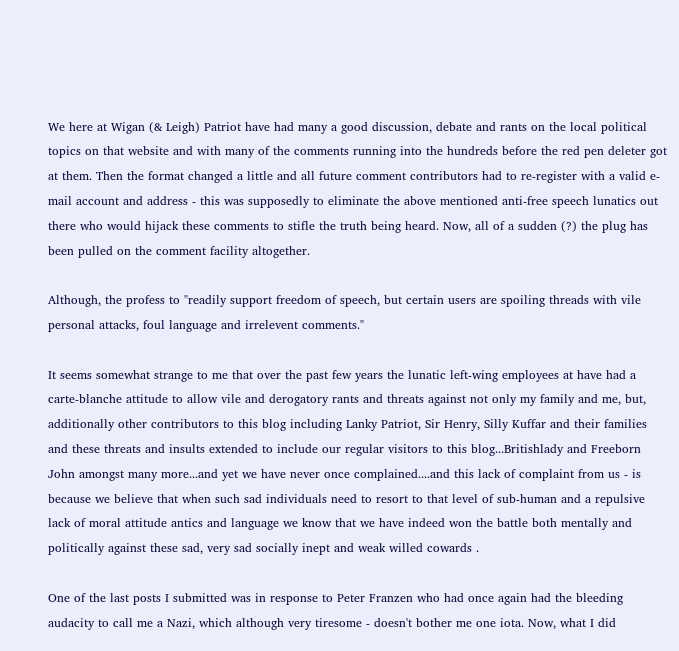We here at Wigan (& Leigh) Patriot have had many a good discussion, debate and rants on the local political topics on that website and with many of the comments running into the hundreds before the red pen deleter got at them. Then the format changed a little and all future comment contributors had to re-register with a valid e-mail account and address - this was supposedly to eliminate the above mentioned anti-free speech lunatics out there who would hijack these comments to stifle the truth being heard. Now, all of a sudden (?) the plug has been pulled on the comment facility altogether.

Although, the profess to "readily support freedom of speech, but certain users are spoiling threads with vile personal attacks, foul language and irrelevent comments."

It seems somewhat strange to me that over the past few years the lunatic left-wing employees at have had a carte-blanche attitude to allow vile and derogatory rants and threats against not only my family and me, but, additionally other contributors to this blog including Lanky Patriot, Sir Henry, Silly Kuffar and their families and these threats and insults extended to include our regular visitors to this blog...Britishlady and Freeborn John amongst many more...and yet we have never once complained....and this lack of complaint from us - is because we believe that when such sad individuals need to resort to that level of sub-human and a repulsive lack of moral attitude antics and language we know that we have indeed won the battle both mentally and politically against these sad, very sad socially inept and weak willed cowards .

One of the last posts I submitted was in response to Peter Franzen who had once again had the bleeding audacity to call me a Nazi, which although very tiresome - doesn't bother me one iota. Now, what I did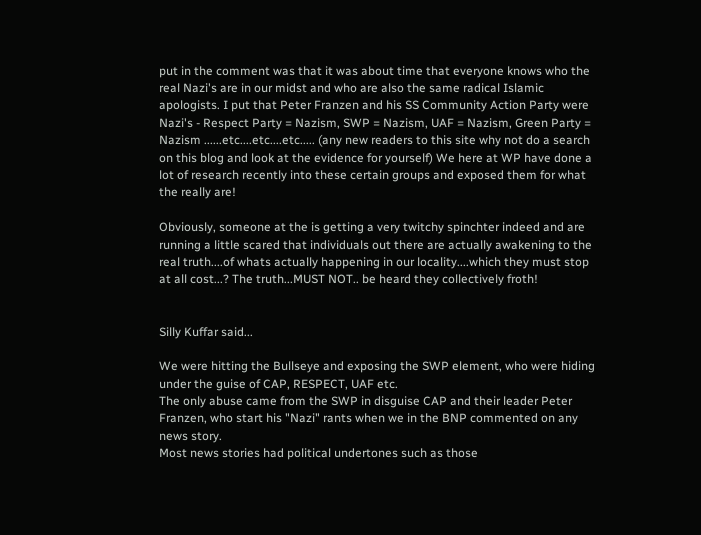put in the comment was that it was about time that everyone knows who the real Nazi's are in our midst and who are also the same radical Islamic apologists. I put that Peter Franzen and his SS Community Action Party were Nazi's - Respect Party = Nazism, SWP = Nazism, UAF = Nazism, Green Party = Nazism ......etc....etc....etc..... (any new readers to this site why not do a search on this blog and look at the evidence for yourself) We here at WP have done a lot of research recently into these certain groups and exposed them for what the really are!

Obviously, someone at the is getting a very twitchy spinchter indeed and are running a little scared that individuals out there are actually awakening to the real truth....of whats actually happening in our locality....which they must stop at all cost...? The truth...MUST NOT.. be heard they collectively froth!


Silly Kuffar said...

We were hitting the Bullseye and exposing the SWP element, who were hiding under the guise of CAP, RESPECT, UAF etc.
The only abuse came from the SWP in disguise CAP and their leader Peter Franzen, who start his "Nazi" rants when we in the BNP commented on any news story.
Most news stories had political undertones such as those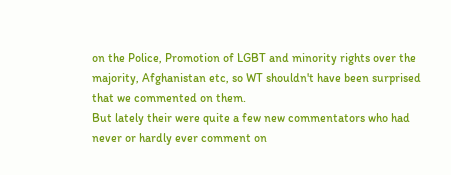on the Police, Promotion of LGBT and minority rights over the majority, Afghanistan etc, so WT shouldn't have been surprised that we commented on them.
But lately their were quite a few new commentators who had never or hardly ever comment on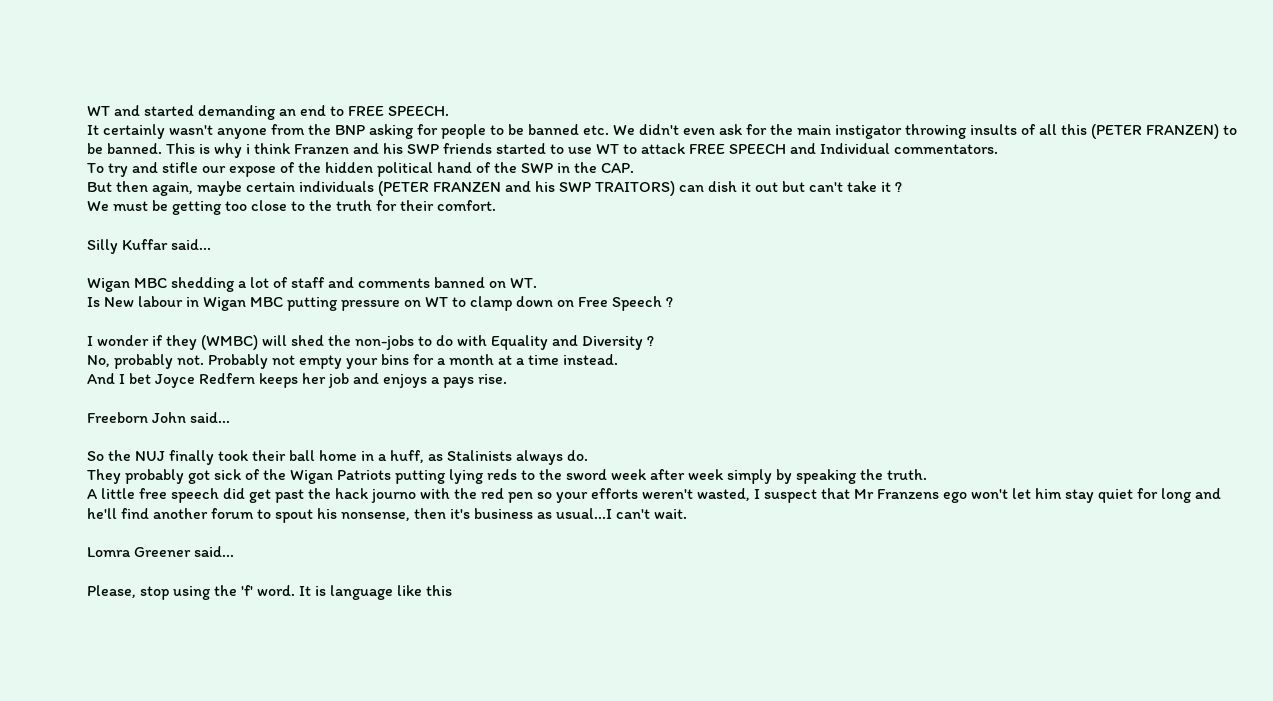WT and started demanding an end to FREE SPEECH.
It certainly wasn't anyone from the BNP asking for people to be banned etc. We didn't even ask for the main instigator throwing insults of all this (PETER FRANZEN) to be banned. This is why i think Franzen and his SWP friends started to use WT to attack FREE SPEECH and Individual commentators.
To try and stifle our expose of the hidden political hand of the SWP in the CAP.
But then again, maybe certain individuals (PETER FRANZEN and his SWP TRAITORS) can dish it out but can't take it ?
We must be getting too close to the truth for their comfort.

Silly Kuffar said...

Wigan MBC shedding a lot of staff and comments banned on WT.
Is New labour in Wigan MBC putting pressure on WT to clamp down on Free Speech ?

I wonder if they (WMBC) will shed the non-jobs to do with Equality and Diversity ?
No, probably not. Probably not empty your bins for a month at a time instead.
And I bet Joyce Redfern keeps her job and enjoys a pays rise.

Freeborn John said...

So the NUJ finally took their ball home in a huff, as Stalinists always do.
They probably got sick of the Wigan Patriots putting lying reds to the sword week after week simply by speaking the truth.
A little free speech did get past the hack journo with the red pen so your efforts weren't wasted, I suspect that Mr Franzens ego won't let him stay quiet for long and he'll find another forum to spout his nonsense, then it's business as usual...I can't wait.

Lomra Greener said...

Please, stop using the 'f' word. It is language like this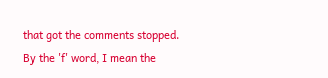that got the comments stopped. By the 'f' word, I mean the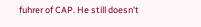fuhrer of CAP. He still doesn't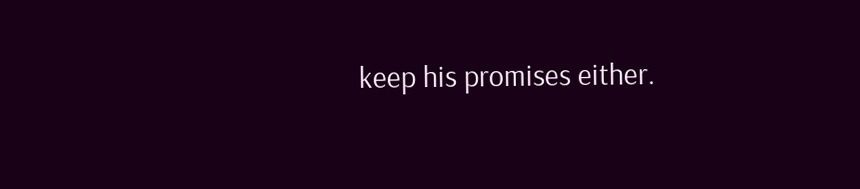keep his promises either.